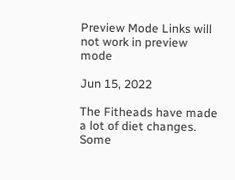Preview Mode Links will not work in preview mode

Jun 15, 2022

The Fitheads have made a lot of diet changes. Some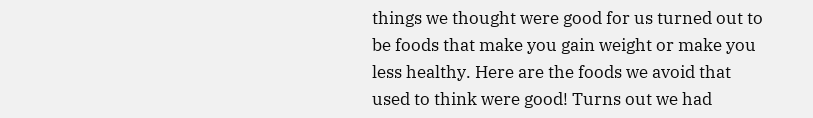things we thought were good for us turned out to be foods that make you gain weight or make you less healthy. Here are the foods we avoid that used to think were good! Turns out we had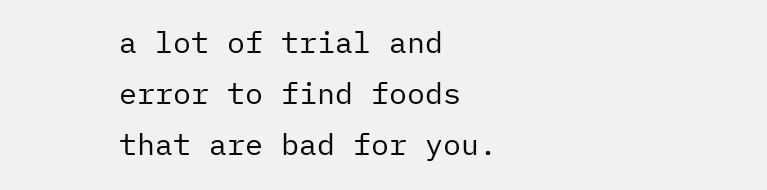a lot of trial and error to find foods that are bad for you.